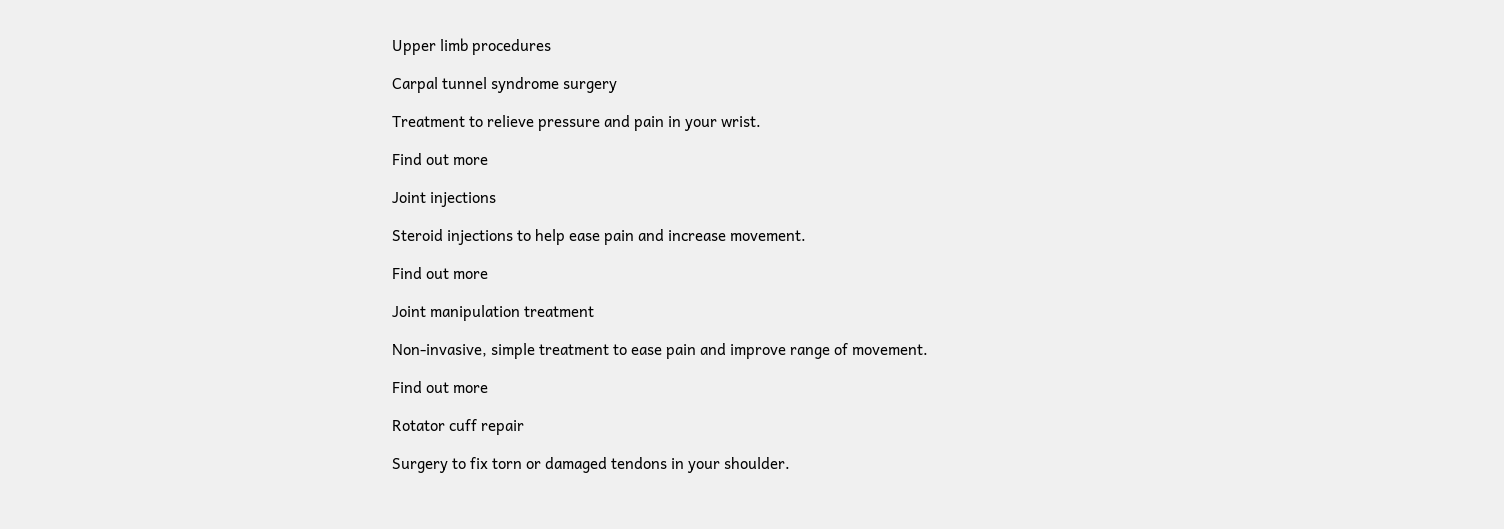Upper limb procedures

Carpal tunnel syndrome surgery

Treatment to relieve pressure and pain in your wrist.

Find out more

Joint injections

Steroid injections to help ease pain and increase movement.

Find out more

Joint manipulation treatment

Non-invasive, simple treatment to ease pain and improve range of movement.

Find out more

Rotator cuff repair

Surgery to fix torn or damaged tendons in your shoulder.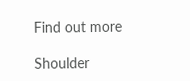Find out more

Shoulder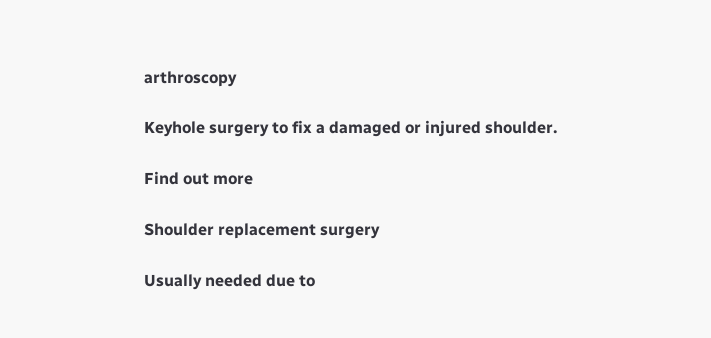arthroscopy

Keyhole surgery to fix a damaged or injured shoulder.

Find out more

Shoulder replacement surgery

Usually needed due to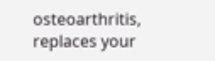osteoarthritis, replaces your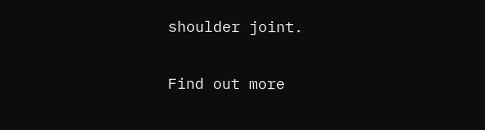shoulder joint.

Find out more